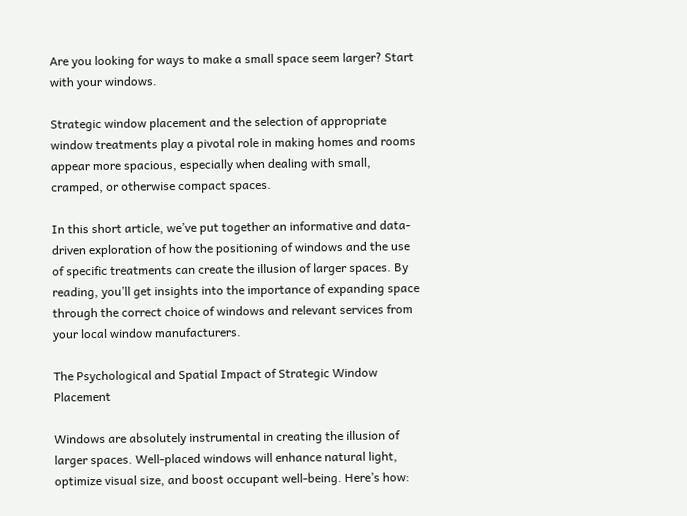Are you looking for ways to make a small space seem larger? Start with your windows.

Strategic window placement and the selection of appropriate window treatments play a pivotal role in making homes and rooms appear more spacious, especially when dealing with small, cramped, or otherwise compact spaces.

In this short article, we’ve put together an informative and data-driven exploration of how the positioning of windows and the use of specific treatments can create the illusion of larger spaces. By reading, you’ll get insights into the importance of expanding space through the correct choice of windows and relevant services from your local window manufacturers.

The Psychological and Spatial Impact of Strategic Window Placement

Windows are absolutely instrumental in creating the illusion of larger spaces. Well-placed windows will enhance natural light, optimize visual size, and boost occupant well-being. Here’s how: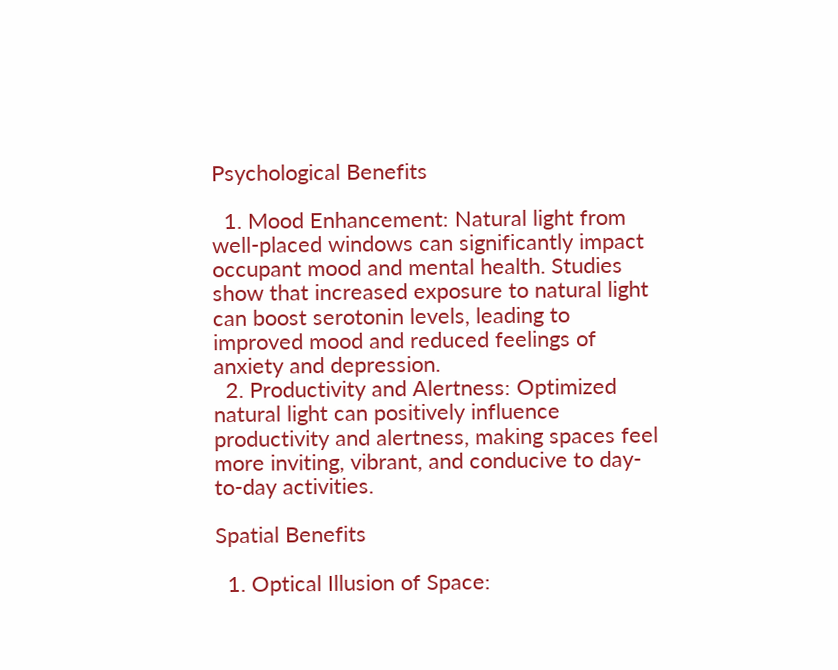Psychological Benefits

  1. Mood Enhancement: Natural light from well-placed windows can significantly impact occupant mood and mental health. Studies show that increased exposure to natural light can boost serotonin levels, leading to improved mood and reduced feelings of anxiety and depression.
  2. Productivity and Alertness: Optimized natural light can positively influence productivity and alertness, making spaces feel more inviting, vibrant, and conducive to day-to-day activities.

Spatial Benefits

  1. Optical Illusion of Space: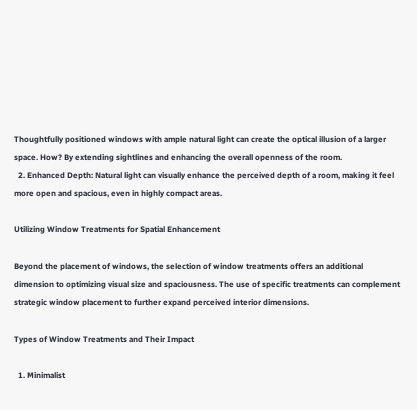Thoughtfully positioned windows with ample natural light can create the optical illusion of a larger space. How? By extending sightlines and enhancing the overall openness of the room.
  2. Enhanced Depth: Natural light can visually enhance the perceived depth of a room, making it feel more open and spacious, even in highly compact areas.

Utilizing Window Treatments for Spatial Enhancement

Beyond the placement of windows, the selection of window treatments offers an additional dimension to optimizing visual size and spaciousness. The use of specific treatments can complement strategic window placement to further expand perceived interior dimensions.

Types of Window Treatments and Their Impact

  1. Minimalist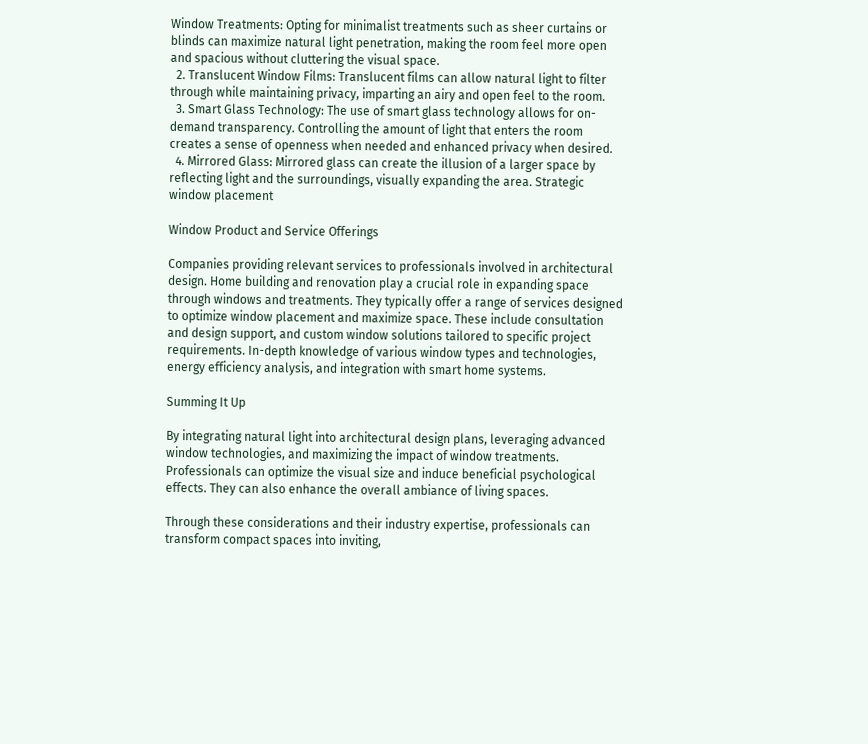Window Treatments: Opting for minimalist treatments such as sheer curtains or blinds can maximize natural light penetration, making the room feel more open and spacious without cluttering the visual space.
  2. Translucent Window Films: Translucent films can allow natural light to filter through while maintaining privacy, imparting an airy and open feel to the room.
  3. Smart Glass Technology: The use of smart glass technology allows for on-demand transparency. Controlling the amount of light that enters the room creates a sense of openness when needed and enhanced privacy when desired.
  4. Mirrored Glass: Mirrored glass can create the illusion of a larger space by reflecting light and the surroundings, visually expanding the area. Strategic window placement

Window Product and Service Offerings

Companies providing relevant services to professionals involved in architectural design. Home building and renovation play a crucial role in expanding space through windows and treatments. They typically offer a range of services designed to optimize window placement and maximize space. These include consultation and design support, and custom window solutions tailored to specific project requirements. In-depth knowledge of various window types and technologies, energy efficiency analysis, and integration with smart home systems.

Summing It Up

By integrating natural light into architectural design plans, leveraging advanced window technologies, and maximizing the impact of window treatments. Professionals can optimize the visual size and induce beneficial psychological effects. They can also enhance the overall ambiance of living spaces.

Through these considerations and their industry expertise, professionals can transform compact spaces into inviting,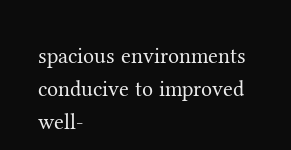spacious environments conducive to improved well-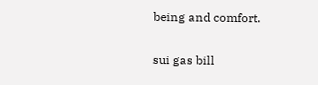being and comfort.

sui gas bill